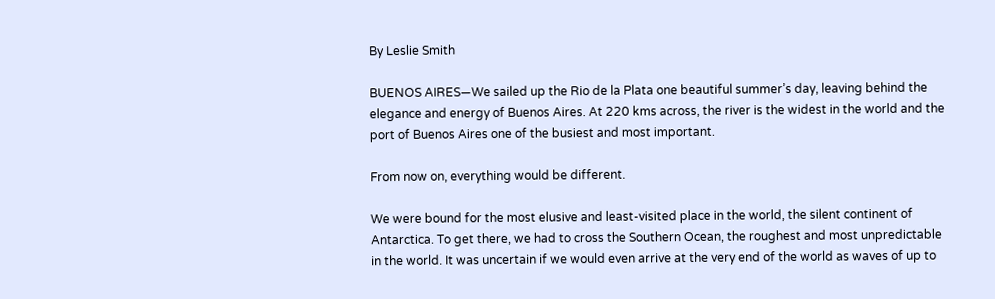By Leslie Smith

BUENOS AIRES—We sailed up the Rio de la Plata one beautiful summer’s day, leaving behind the elegance and energy of Buenos Aires. At 220 kms across, the river is the widest in the world and the port of Buenos Aires one of the busiest and most important.

From now on, everything would be different.

We were bound for the most elusive and least-visited place in the world, the silent continent of Antarctica. To get there, we had to cross the Southern Ocean, the roughest and most unpredictable in the world. It was uncertain if we would even arrive at the very end of the world as waves of up to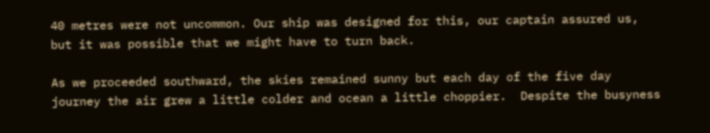40 metres were not uncommon. Our ship was designed for this, our captain assured us, but it was possible that we might have to turn back.

As we proceeded southward, the skies remained sunny but each day of the five day journey the air grew a little colder and ocean a little choppier.  Despite the busyness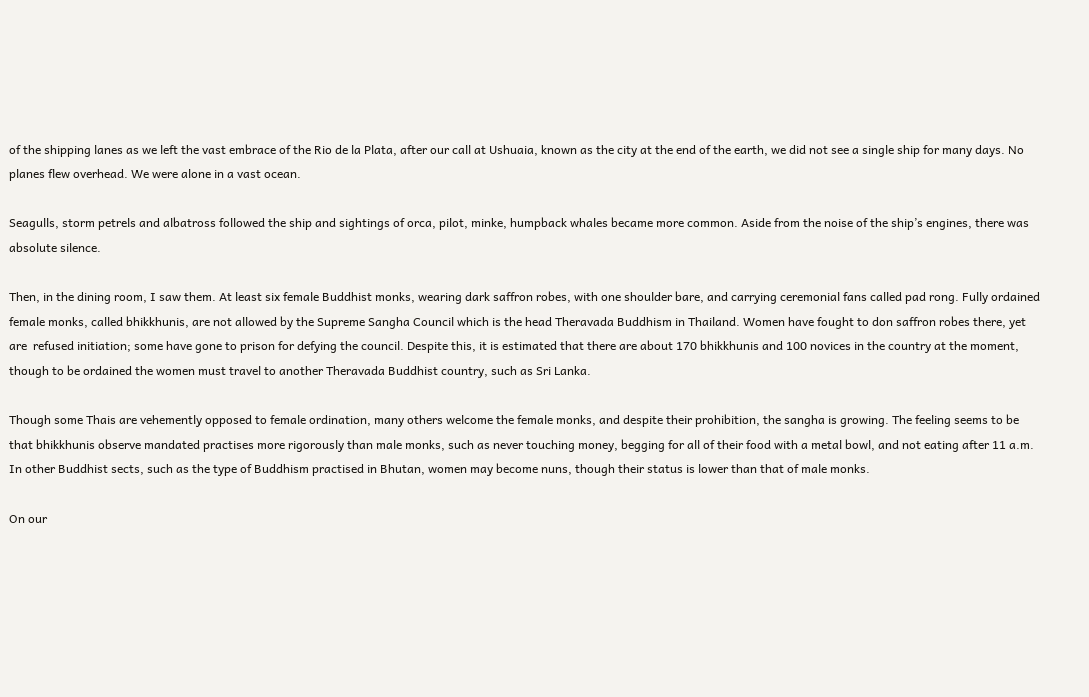of the shipping lanes as we left the vast embrace of the Rio de la Plata, after our call at Ushuaia, known as the city at the end of the earth, we did not see a single ship for many days. No planes flew overhead. We were alone in a vast ocean.

Seagulls, storm petrels and albatross followed the ship and sightings of orca, pilot, minke, humpback whales became more common. Aside from the noise of the ship’s engines, there was absolute silence.

Then, in the dining room, I saw them. At least six female Buddhist monks, wearing dark saffron robes, with one shoulder bare, and carrying ceremonial fans called pad rong. Fully ordained female monks, called bhikkhunis, are not allowed by the Supreme Sangha Council which is the head Theravada Buddhism in Thailand. Women have fought to don saffron robes there, yet are  refused initiation; some have gone to prison for defying the council. Despite this, it is estimated that there are about 170 bhikkhunis and 100 novices in the country at the moment, though to be ordained the women must travel to another Theravada Buddhist country, such as Sri Lanka.

Though some Thais are vehemently opposed to female ordination, many others welcome the female monks, and despite their prohibition, the sangha is growing. The feeling seems to be that bhikkhunis observe mandated practises more rigorously than male monks, such as never touching money, begging for all of their food with a metal bowl, and not eating after 11 a.m. In other Buddhist sects, such as the type of Buddhism practised in Bhutan, women may become nuns, though their status is lower than that of male monks.

On our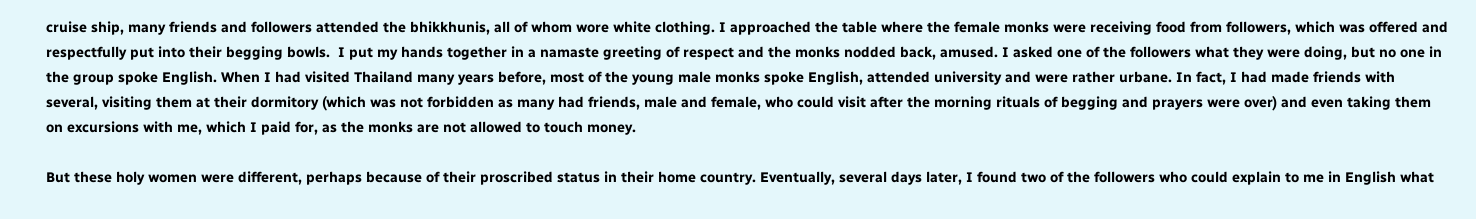cruise ship, many friends and followers attended the bhikkhunis, all of whom wore white clothing. I approached the table where the female monks were receiving food from followers, which was offered and respectfully put into their begging bowls.  I put my hands together in a namaste greeting of respect and the monks nodded back, amused. I asked one of the followers what they were doing, but no one in the group spoke English. When I had visited Thailand many years before, most of the young male monks spoke English, attended university and were rather urbane. In fact, I had made friends with several, visiting them at their dormitory (which was not forbidden as many had friends, male and female, who could visit after the morning rituals of begging and prayers were over) and even taking them on excursions with me, which I paid for, as the monks are not allowed to touch money.

But these holy women were different, perhaps because of their proscribed status in their home country. Eventually, several days later, I found two of the followers who could explain to me in English what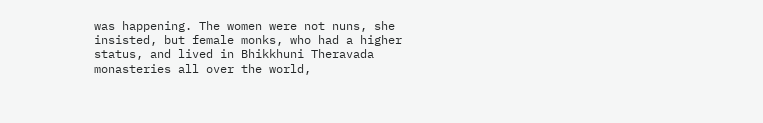was happening. The women were not nuns, she insisted, but female monks, who had a higher status, and lived in Bhikkhuni Theravada monasteries all over the world,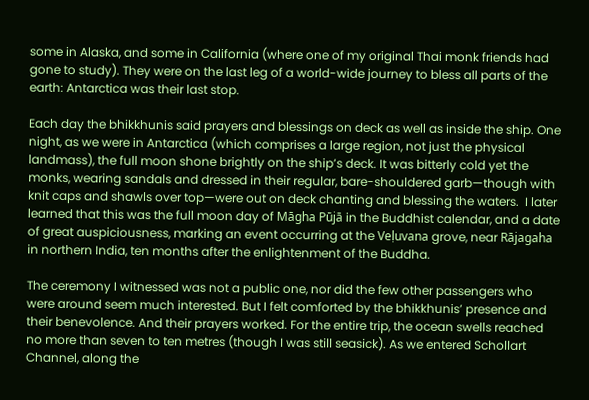some in Alaska, and some in California (where one of my original Thai monk friends had gone to study). They were on the last leg of a world-wide journey to bless all parts of the earth: Antarctica was their last stop.

Each day the bhikkhunis said prayers and blessings on deck as well as inside the ship. One night, as we were in Antarctica (which comprises a large region, not just the physical landmass), the full moon shone brightly on the ship’s deck. It was bitterly cold yet the monks, wearing sandals and dressed in their regular, bare-shouldered garb—though with knit caps and shawls over top—were out on deck chanting and blessing the waters.  I later learned that this was the full moon day of Māgha Pūjā in the Buddhist calendar, and a date of great auspiciousness, marking an event occurring at the Veḷuvana grove, near Rājagaha in northern India, ten months after the enlightenment of the Buddha.

The ceremony I witnessed was not a public one, nor did the few other passengers who were around seem much interested. But I felt comforted by the bhikkhunis’ presence and their benevolence. And their prayers worked. For the entire trip, the ocean swells reached no more than seven to ten metres (though I was still seasick). As we entered Schollart Channel, along the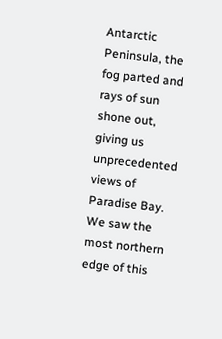Antarctic Peninsula, the fog parted and rays of sun shone out, giving us unprecedented views of Paradise Bay. We saw the most northern edge of this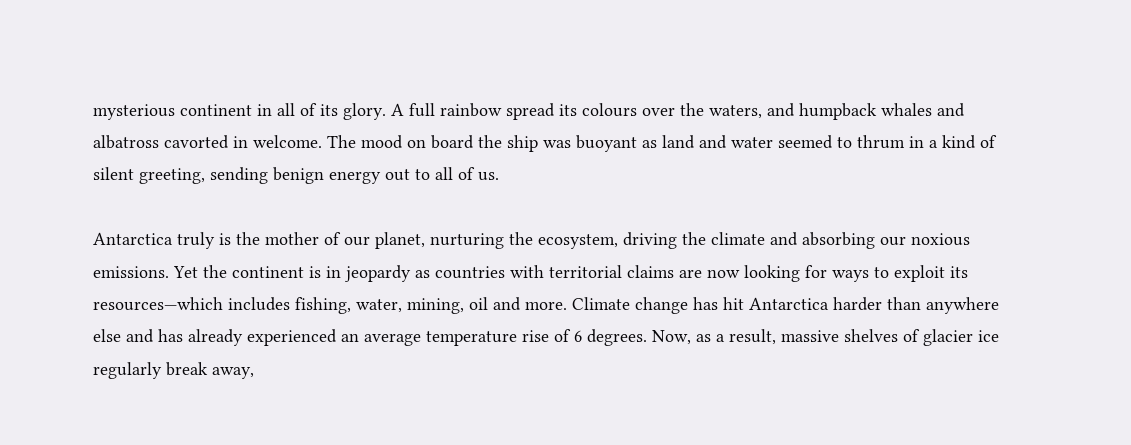mysterious continent in all of its glory. A full rainbow spread its colours over the waters, and humpback whales and albatross cavorted in welcome. The mood on board the ship was buoyant as land and water seemed to thrum in a kind of silent greeting, sending benign energy out to all of us.

Antarctica truly is the mother of our planet, nurturing the ecosystem, driving the climate and absorbing our noxious emissions. Yet the continent is in jeopardy as countries with territorial claims are now looking for ways to exploit its resources—which includes fishing, water, mining, oil and more. Climate change has hit Antarctica harder than anywhere else and has already experienced an average temperature rise of 6 degrees. Now, as a result, massive shelves of glacier ice regularly break away,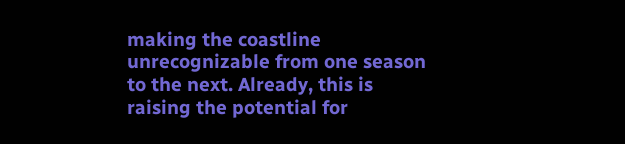making the coastline unrecognizable from one season to the next. Already, this is raising the potential for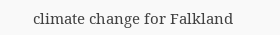climate change for Falkland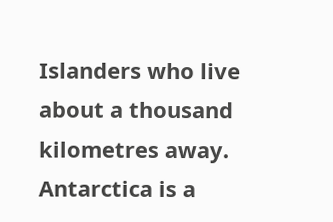Islanders who live about a thousand kilometres away. Antarctica is a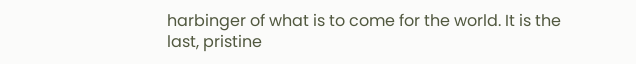harbinger of what is to come for the world. It is the last, pristine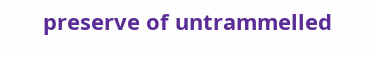preserve of untrammelled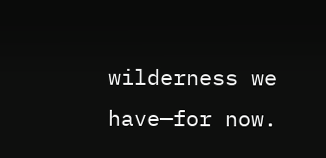wilderness we have—for now.